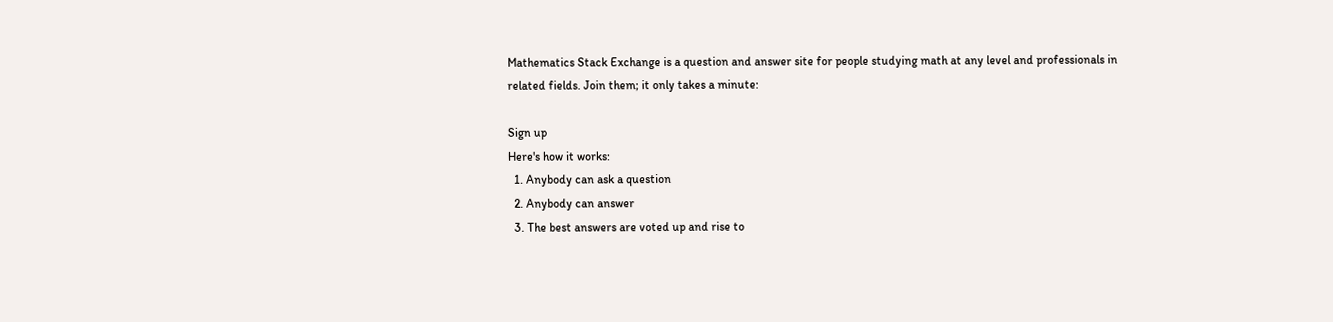Mathematics Stack Exchange is a question and answer site for people studying math at any level and professionals in related fields. Join them; it only takes a minute:

Sign up
Here's how it works:
  1. Anybody can ask a question
  2. Anybody can answer
  3. The best answers are voted up and rise to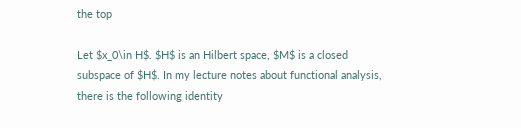the top

Let $x_0\in H$. $H$ is an Hilbert space, $M$ is a closed subspace of $H$. In my lecture notes about functional analysis, there is the following identity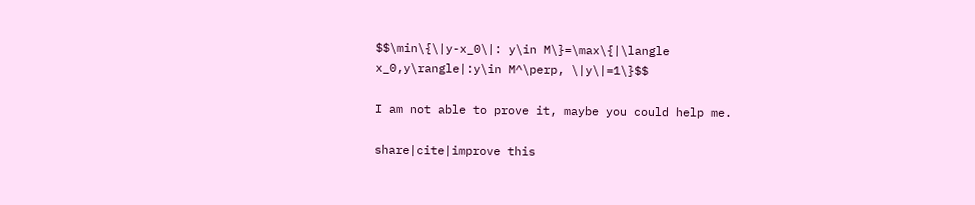$$\min\{\|y-x_0\|: y\in M\}=\max\{|\langle x_0,y\rangle|:y\in M^\perp, \|y\|=1\}$$

I am not able to prove it, maybe you could help me.

share|cite|improve this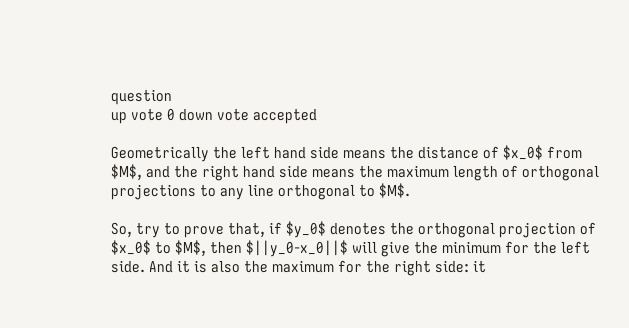question
up vote 0 down vote accepted

Geometrically the left hand side means the distance of $x_0$ from $M$, and the right hand side means the maximum length of orthogonal projections to any line orthogonal to $M$.

So, try to prove that, if $y_0$ denotes the orthogonal projection of $x_0$ to $M$, then $||y_0-x_0||$ will give the minimum for the left side. And it is also the maximum for the right side: it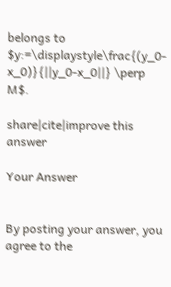belongs to $y:=\displaystyle\frac{(y_0-x_0)}{||y_0-x_0||} \perp M$.

share|cite|improve this answer

Your Answer


By posting your answer, you agree to the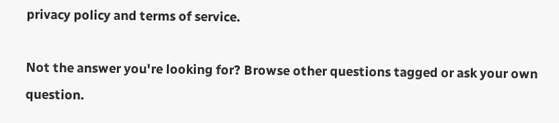privacy policy and terms of service.

Not the answer you're looking for? Browse other questions tagged or ask your own question.